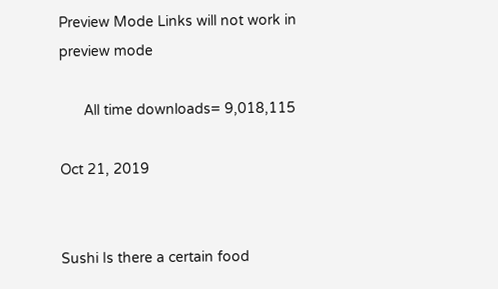Preview Mode Links will not work in preview mode

      All time downloads= 9,018,115

Oct 21, 2019


Sushi Is there a certain food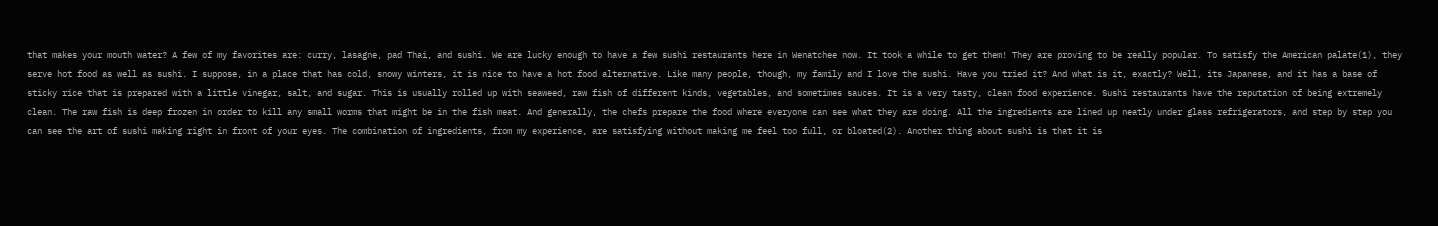that makes your mouth water? A few of my favorites are: curry, lasagne, pad Thai, and sushi. We are lucky enough to have a few sushi restaurants here in Wenatchee now. It took a while to get them! They are proving to be really popular. To satisfy the American palate(1), they serve hot food as well as sushi. I suppose, in a place that has cold, snowy winters, it is nice to have a hot food alternative. Like many people, though, my family and I love the sushi. Have you tried it? And what is it, exactly? Well, its Japanese, and it has a base of sticky rice that is prepared with a little vinegar, salt, and sugar. This is usually rolled up with seaweed, raw fish of different kinds, vegetables, and sometimes sauces. It is a very tasty, clean food experience. Sushi restaurants have the reputation of being extremely clean. The raw fish is deep frozen in order to kill any small worms that might be in the fish meat. And generally, the chefs prepare the food where everyone can see what they are doing. All the ingredients are lined up neatly under glass refrigerators, and step by step you can see the art of sushi making right in front of your eyes. The combination of ingredients, from my experience, are satisfying without making me feel too full, or bloated(2). Another thing about sushi is that it is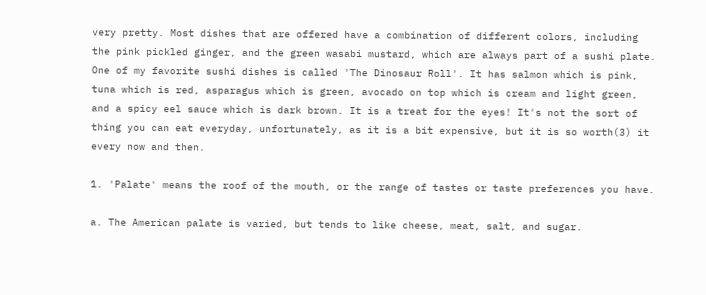very pretty. Most dishes that are offered have a combination of different colors, including the pink pickled ginger, and the green wasabi mustard, which are always part of a sushi plate. One of my favorite sushi dishes is called 'The Dinosaur Roll'. It has salmon which is pink, tuna which is red, asparagus which is green, avocado on top which is cream and light green, and a spicy eel sauce which is dark brown. It is a treat for the eyes! It's not the sort of thing you can eat everyday, unfortunately, as it is a bit expensive, but it is so worth(3) it every now and then.

1. 'Palate' means the roof of the mouth, or the range of tastes or taste preferences you have.

a. The American palate is varied, but tends to like cheese, meat, salt, and sugar.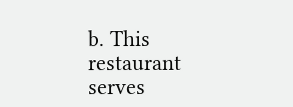b. This restaurant serves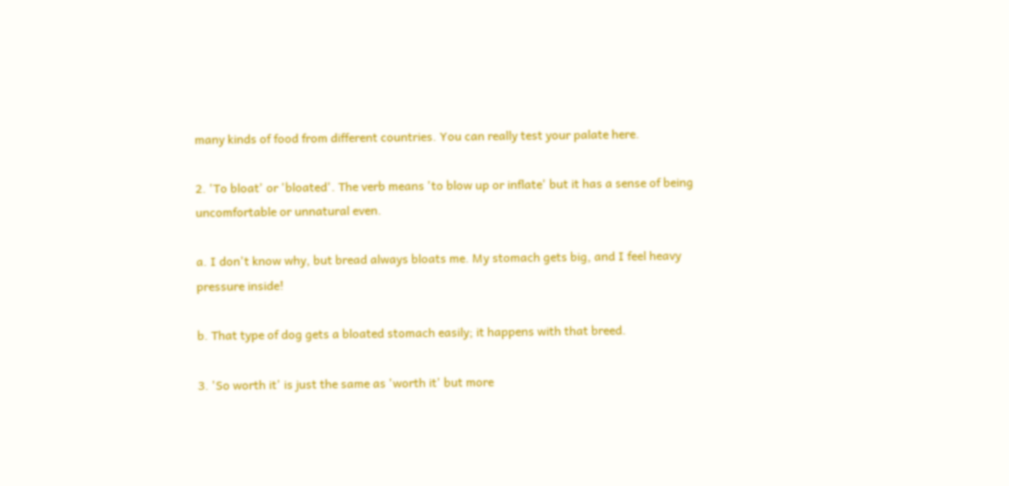many kinds of food from different countries. You can really test your palate here.

2. 'To bloat' or 'bloated'. The verb means 'to blow up or inflate' but it has a sense of being uncomfortable or unnatural even.

a. I don't know why, but bread always bloats me. My stomach gets big, and I feel heavy pressure inside!

b. That type of dog gets a bloated stomach easily; it happens with that breed.

3. 'So worth it' is just the same as 'worth it' but more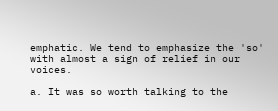emphatic. We tend to emphasize the 'so' with almost a sign of relief in our voices.

a. It was so worth talking to the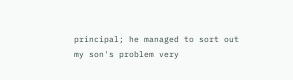principal; he managed to sort out my son's problem very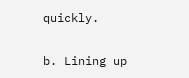quickly.

b. Lining up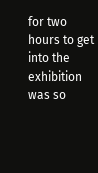for two hours to get into the exhibition was so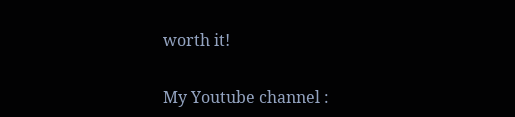worth it!

My Youtube channel :